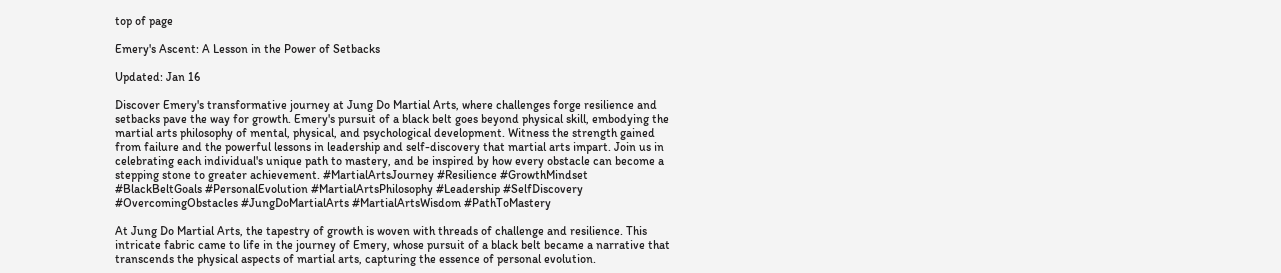top of page

Emery's Ascent: A Lesson in the Power of Setbacks

Updated: Jan 16

Discover Emery's transformative journey at Jung Do Martial Arts, where challenges forge resilience and setbacks pave the way for growth. Emery's pursuit of a black belt goes beyond physical skill, embodying the martial arts philosophy of mental, physical, and psychological development. Witness the strength gained from failure and the powerful lessons in leadership and self-discovery that martial arts impart. Join us in celebrating each individual's unique path to mastery, and be inspired by how every obstacle can become a stepping stone to greater achievement. #MartialArtsJourney #Resilience #GrowthMindset #BlackBeltGoals #PersonalEvolution #MartialArtsPhilosophy #Leadership #SelfDiscovery #OvercomingObstacles #JungDoMartialArts #MartialArtsWisdom #PathToMastery

At Jung Do Martial Arts, the tapestry of growth is woven with threads of challenge and resilience. This intricate fabric came to life in the journey of Emery, whose pursuit of a black belt became a narrative that transcends the physical aspects of martial arts, capturing the essence of personal evolution.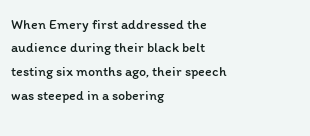When Emery first addressed the audience during their black belt testing six months ago, their speech was steeped in a sobering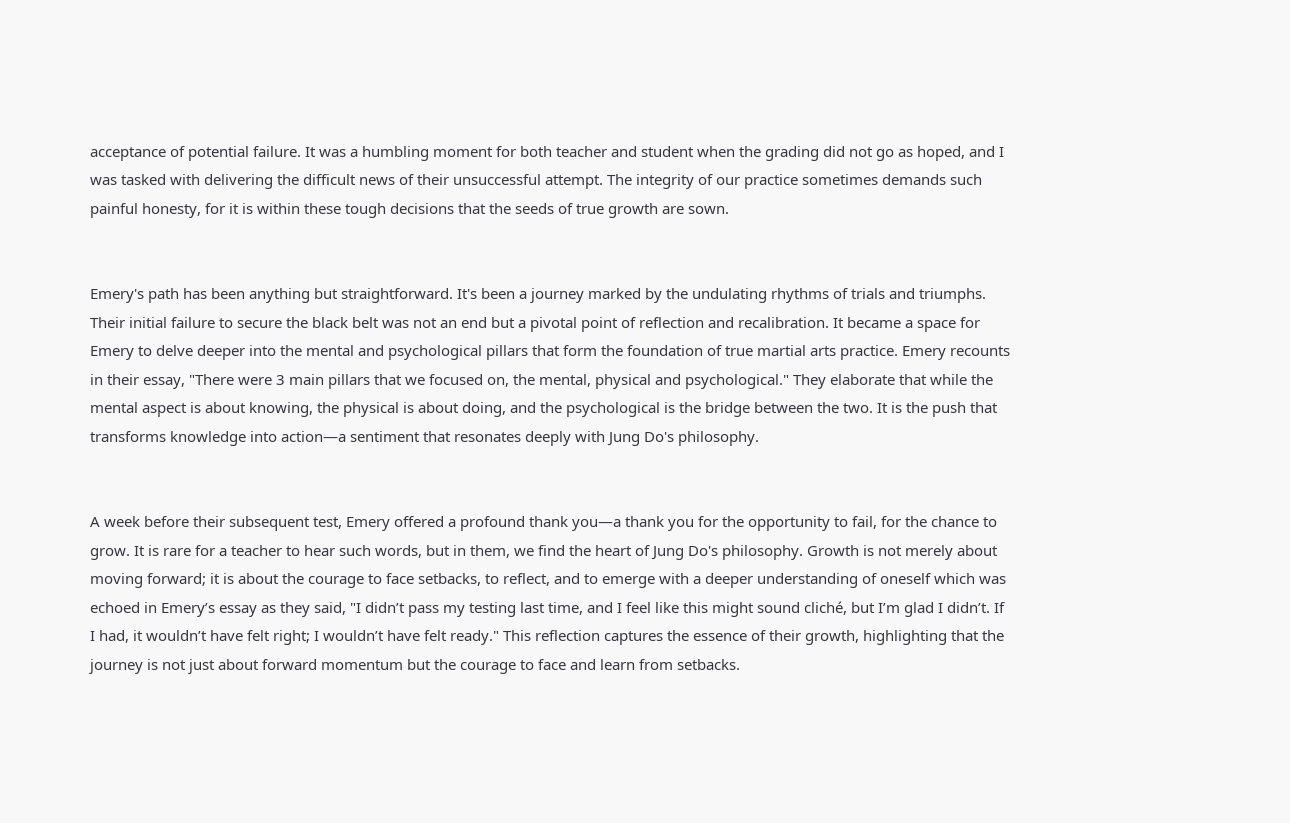acceptance of potential failure. It was a humbling moment for both teacher and student when the grading did not go as hoped, and I was tasked with delivering the difficult news of their unsuccessful attempt. The integrity of our practice sometimes demands such painful honesty, for it is within these tough decisions that the seeds of true growth are sown.


Emery's path has been anything but straightforward. It's been a journey marked by the undulating rhythms of trials and triumphs. Their initial failure to secure the black belt was not an end but a pivotal point of reflection and recalibration. It became a space for Emery to delve deeper into the mental and psychological pillars that form the foundation of true martial arts practice. Emery recounts in their essay, "There were 3 main pillars that we focused on, the mental, physical and psychological." They elaborate that while the mental aspect is about knowing, the physical is about doing, and the psychological is the bridge between the two. It is the push that transforms knowledge into action—a sentiment that resonates deeply with Jung Do's philosophy.


A week before their subsequent test, Emery offered a profound thank you—a thank you for the opportunity to fail, for the chance to grow. It is rare for a teacher to hear such words, but in them, we find the heart of Jung Do's philosophy. Growth is not merely about moving forward; it is about the courage to face setbacks, to reflect, and to emerge with a deeper understanding of oneself which was echoed in Emery’s essay as they said, "I didn’t pass my testing last time, and I feel like this might sound cliché, but I’m glad I didn’t. If I had, it wouldn’t have felt right; I wouldn’t have felt ready." This reflection captures the essence of their growth, highlighting that the journey is not just about forward momentum but the courage to face and learn from setbacks.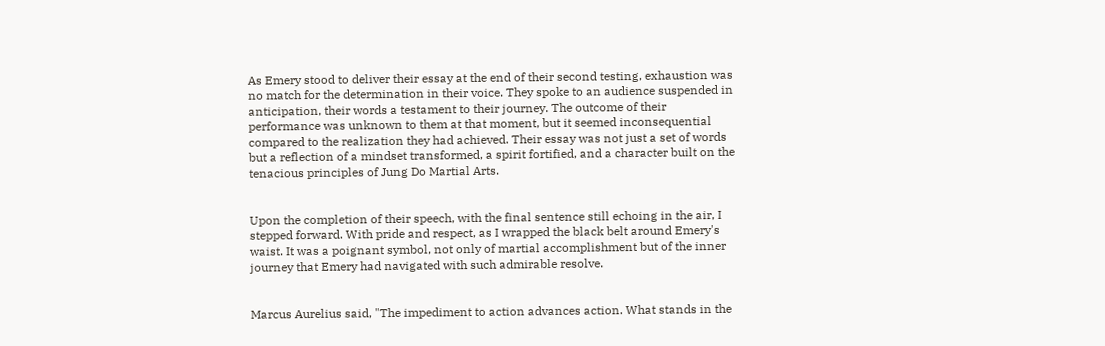As Emery stood to deliver their essay at the end of their second testing, exhaustion was no match for the determination in their voice. They spoke to an audience suspended in anticipation, their words a testament to their journey. The outcome of their performance was unknown to them at that moment, but it seemed inconsequential compared to the realization they had achieved. Their essay was not just a set of words but a reflection of a mindset transformed, a spirit fortified, and a character built on the tenacious principles of Jung Do Martial Arts.


Upon the completion of their speech, with the final sentence still echoing in the air, I stepped forward. With pride and respect, as I wrapped the black belt around Emery's waist. It was a poignant symbol, not only of martial accomplishment but of the inner journey that Emery had navigated with such admirable resolve.


Marcus Aurelius said, "The impediment to action advances action. What stands in the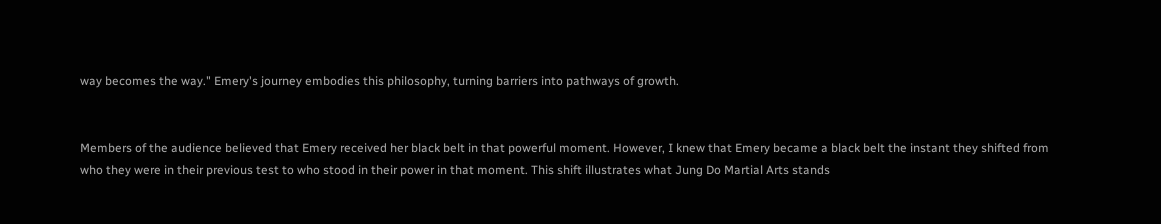way becomes the way." Emery's journey embodies this philosophy, turning barriers into pathways of growth.


Members of the audience believed that Emery received her black belt in that powerful moment. However, I knew that Emery became a black belt the instant they shifted from who they were in their previous test to who stood in their power in that moment. This shift illustrates what Jung Do Martial Arts stands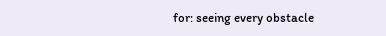for: seeing every obstacle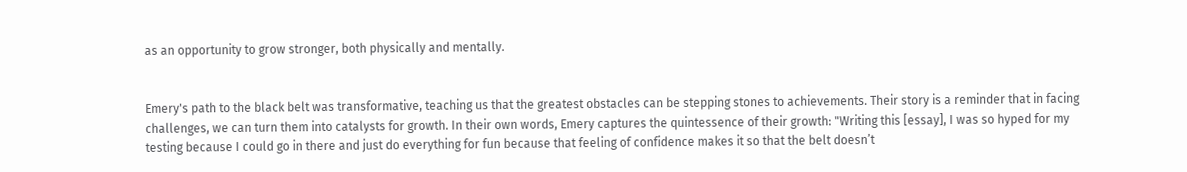as an opportunity to grow stronger, both physically and mentally.


Emery's path to the black belt was transformative, teaching us that the greatest obstacles can be stepping stones to achievements. Their story is a reminder that in facing challenges, we can turn them into catalysts for growth. In their own words, Emery captures the quintessence of their growth: "Writing this [essay], I was so hyped for my testing because I could go in there and just do everything for fun because that feeling of confidence makes it so that the belt doesn’t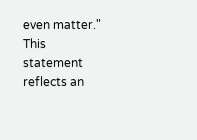even matter." This statement reflects an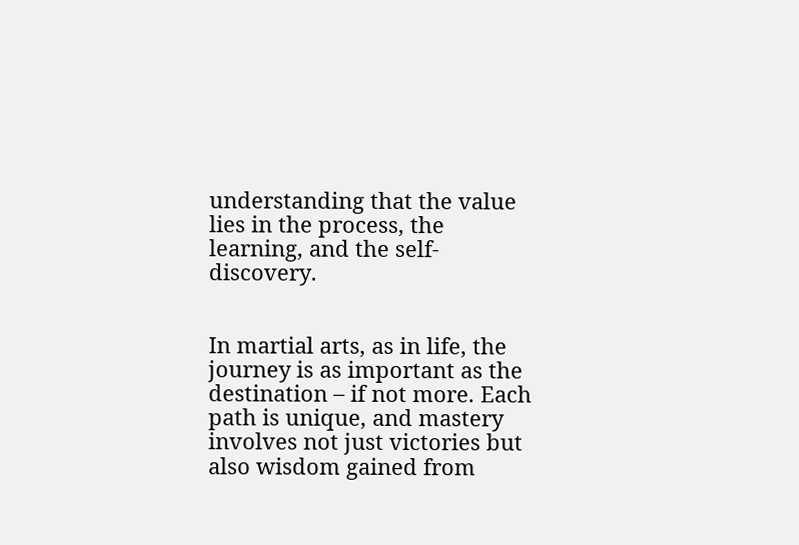understanding that the value lies in the process, the learning, and the self-discovery.


In martial arts, as in life, the journey is as important as the destination – if not more. Each path is unique, and mastery involves not just victories but also wisdom gained from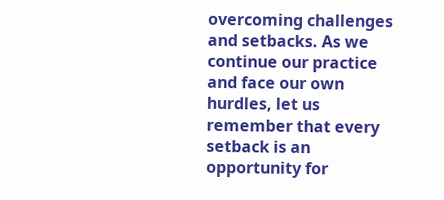overcoming challenges and setbacks. As we continue our practice and face our own hurdles, let us remember that every setback is an opportunity for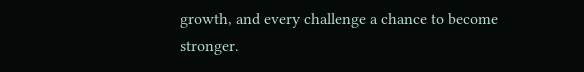growth, and every challenge a chance to become stronger.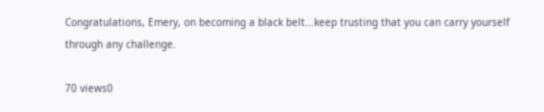Congratulations, Emery, on becoming a black belt...keep trusting that you can carry yourself through any challenge.

70 views0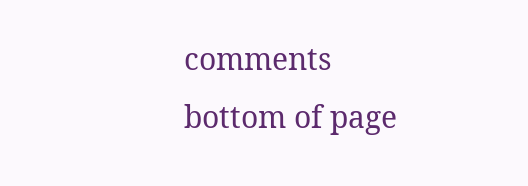comments
bottom of page